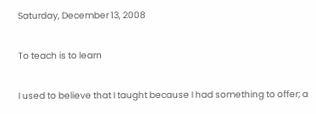Saturday, December 13, 2008

To teach is to learn

I used to believe that I taught because I had something to offer; a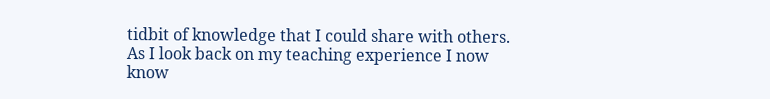tidbit of knowledge that I could share with others.
As I look back on my teaching experience I now know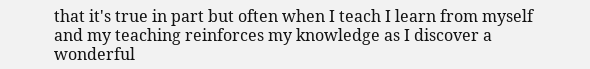that it's true in part but often when I teach I learn from myself and my teaching reinforces my knowledge as I discover a wonderful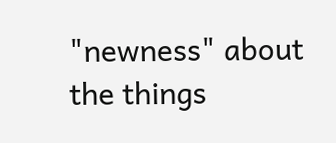"newness" about the things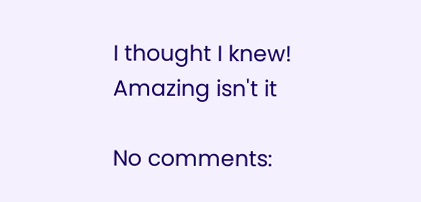I thought I knew!
Amazing isn't it

No comments: